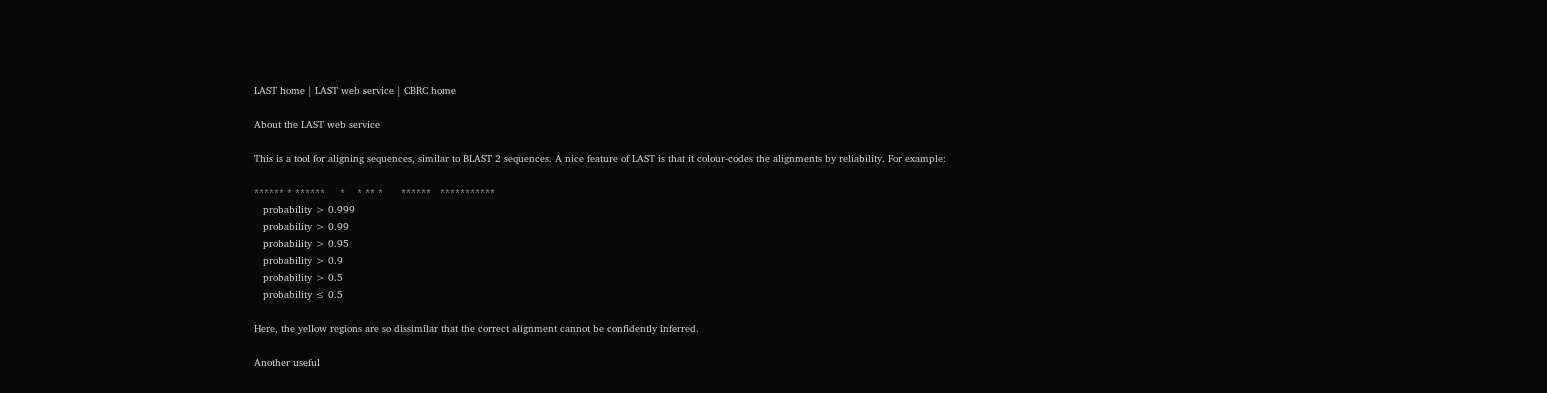LAST home | LAST web service | CBRC home

About the LAST web service

This is a tool for aligning sequences, similar to BLAST 2 sequences. A nice feature of LAST is that it colour-codes the alignments by reliability. For example:

****** * ******     *    * ** *      ******   ***********
   probability > 0.999
   probability > 0.99
   probability > 0.95
   probability > 0.9
   probability > 0.5
   probability ≤ 0.5

Here, the yellow regions are so dissimilar that the correct alignment cannot be confidently inferred.

Another useful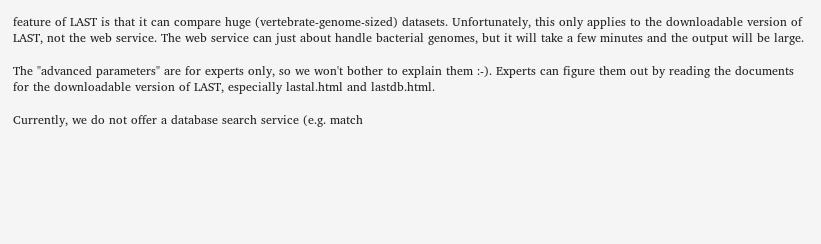feature of LAST is that it can compare huge (vertebrate-genome-sized) datasets. Unfortunately, this only applies to the downloadable version of LAST, not the web service. The web service can just about handle bacterial genomes, but it will take a few minutes and the output will be large.

The "advanced parameters" are for experts only, so we won't bother to explain them :-). Experts can figure them out by reading the documents for the downloadable version of LAST, especially lastal.html and lastdb.html.

Currently, we do not offer a database search service (e.g. match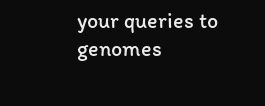your queries to genomes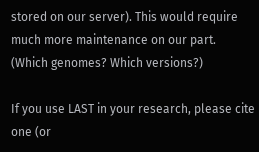stored on our server). This would require much more maintenance on our part. (Which genomes? Which versions?)

If you use LAST in your research, please cite one (or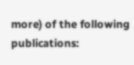more) of the following publications: